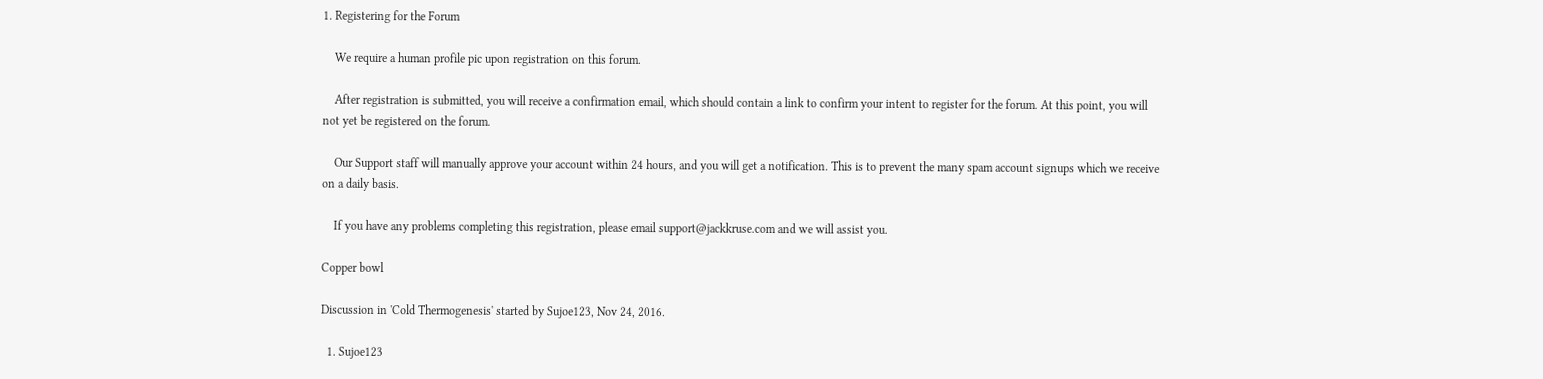1. Registering for the Forum

    We require a human profile pic upon registration on this forum.

    After registration is submitted, you will receive a confirmation email, which should contain a link to confirm your intent to register for the forum. At this point, you will not yet be registered on the forum.

    Our Support staff will manually approve your account within 24 hours, and you will get a notification. This is to prevent the many spam account signups which we receive on a daily basis.

    If you have any problems completing this registration, please email support@jackkruse.com and we will assist you.

Copper bowl

Discussion in 'Cold Thermogenesis' started by Sujoe123, Nov 24, 2016.

  1. Sujoe123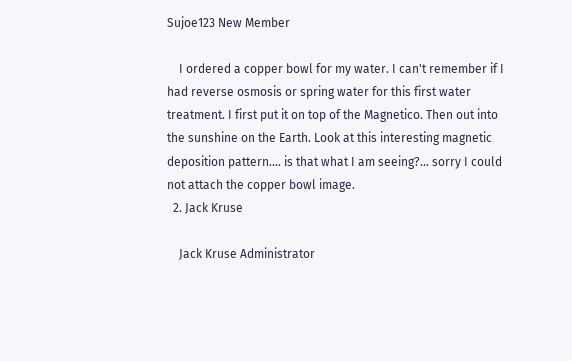Sujoe123 New Member

    I ordered a copper bowl for my water. I can't remember if I had reverse osmosis or spring water for this first water treatment. I first put it on top of the Magnetico. Then out into the sunshine on the Earth. Look at this interesting magnetic deposition pattern.... is that what I am seeing?... sorry I could not attach the copper bowl image.
  2. Jack Kruse

    Jack Kruse Administrator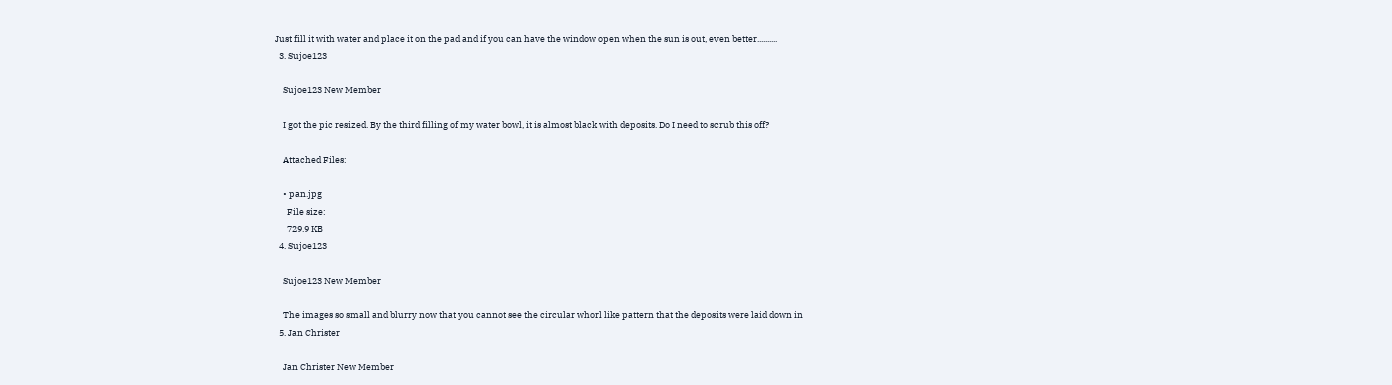Just fill it with water and place it on the pad and if you can have the window open when the sun is out, even better..........
  3. Sujoe123

    Sujoe123 New Member

    I got the pic resized. By the third filling of my water bowl, it is almost black with deposits. Do I need to scrub this off?

    Attached Files:

    • pan.jpg
      File size:
      729.9 KB
  4. Sujoe123

    Sujoe123 New Member

    The images so small and blurry now that you cannot see the circular whorl like pattern that the deposits were laid down in
  5. Jan Christer

    Jan Christer New Member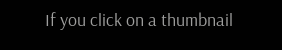If you click on a thumbnail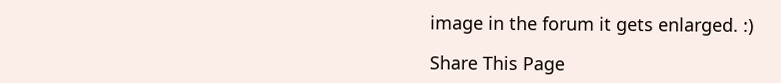image in the forum it gets enlarged. :)

Share This Page